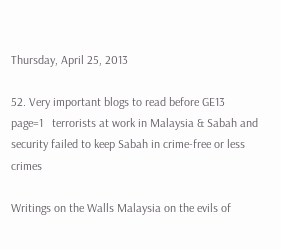Thursday, April 25, 2013

52. Very important blogs to read before GE13
page=1   terrorists at work in Malaysia & Sabah and security failed to keep Sabah in crime-free or less crimes

Writings on the Walls Malaysia on the evils of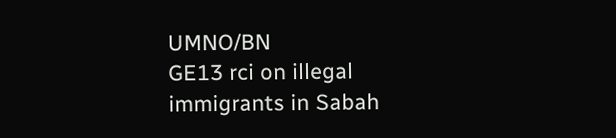UMNO/BN
GE13 rci on illegal
immigrants in Sabah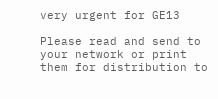very urgent for GE13

Please read and send to your network or print them for distribution to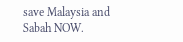save Malaysia and Sabah NOW.